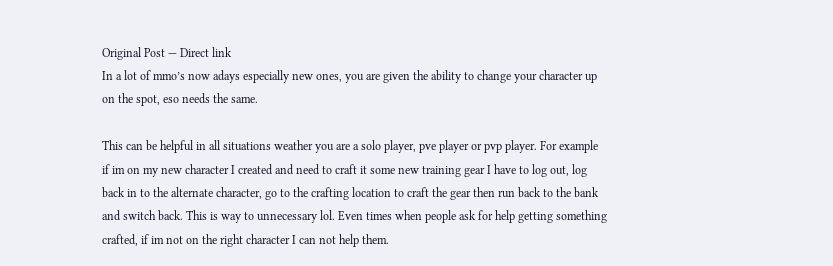Original Post — Direct link
In a lot of mmo’s now adays especially new ones, you are given the ability to change your character up on the spot, eso needs the same.

This can be helpful in all situations weather you are a solo player, pve player or pvp player. For example if im on my new character I created and need to craft it some new training gear I have to log out, log back in to the alternate character, go to the crafting location to craft the gear then run back to the bank and switch back. This is way to unnecessary lol. Even times when people ask for help getting something crafted, if im not on the right character I can not help them.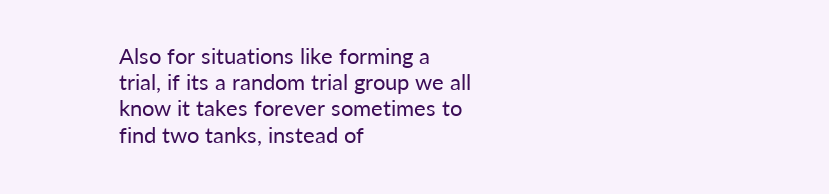Also for situations like forming a trial, if its a random trial group we all know it takes forever sometimes to find two tanks, instead of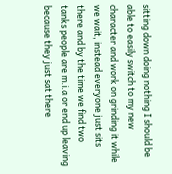sitting down doing nothing I should be able to easily switch to my new character and work on grinding it while we wait, instead everyone just sits there and by the time we find two tanks people are m.i.a or end up leaving because they just sat there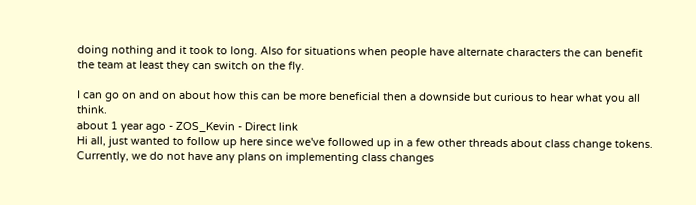doing nothing and it took to long. Also for situations when people have alternate characters the can benefit the team at least they can switch on the fly.

I can go on and on about how this can be more beneficial then a downside but curious to hear what you all think.
about 1 year ago - ZOS_Kevin - Direct link
Hi all, just wanted to follow up here since we've followed up in a few other threads about class change tokens. Currently, we do not have any plans on implementing class changes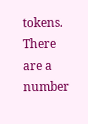tokens. There are a number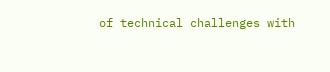of technical challenges with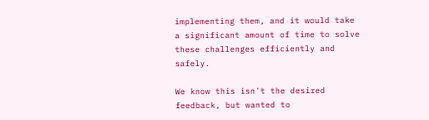implementing them, and it would take a significant amount of time to solve these challenges efficiently and safely.

We know this isn't the desired feedback, but wanted to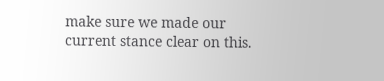make sure we made our current stance clear on this.